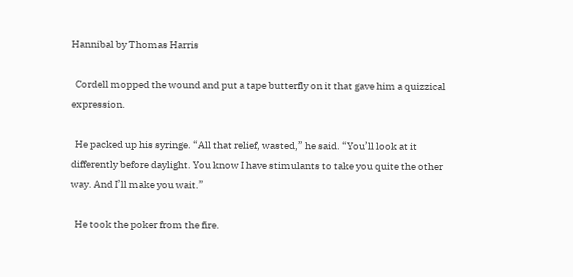Hannibal by Thomas Harris

  Cordell mopped the wound and put a tape butterfly on it that gave him a quizzical expression.

  He packed up his syringe. “All that relief, wasted,” he said. “You’ll look at it differently before daylight. You know I have stimulants to take you quite the other way. And I’ll make you wait.”

  He took the poker from the fire.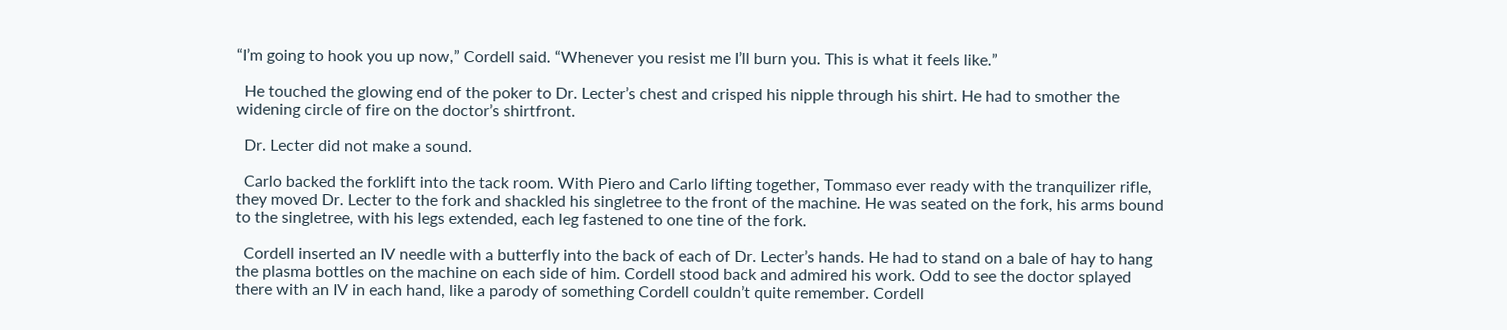“I’m going to hook you up now,” Cordell said. “Whenever you resist me I’ll burn you. This is what it feels like.”

  He touched the glowing end of the poker to Dr. Lecter’s chest and crisped his nipple through his shirt. He had to smother the widening circle of fire on the doctor’s shirtfront.

  Dr. Lecter did not make a sound.

  Carlo backed the forklift into the tack room. With Piero and Carlo lifting together, Tommaso ever ready with the tranquilizer rifle, they moved Dr. Lecter to the fork and shackled his singletree to the front of the machine. He was seated on the fork, his arms bound to the singletree, with his legs extended, each leg fastened to one tine of the fork.

  Cordell inserted an IV needle with a butterfly into the back of each of Dr. Lecter’s hands. He had to stand on a bale of hay to hang the plasma bottles on the machine on each side of him. Cordell stood back and admired his work. Odd to see the doctor splayed there with an IV in each hand, like a parody of something Cordell couldn’t quite remember. Cordell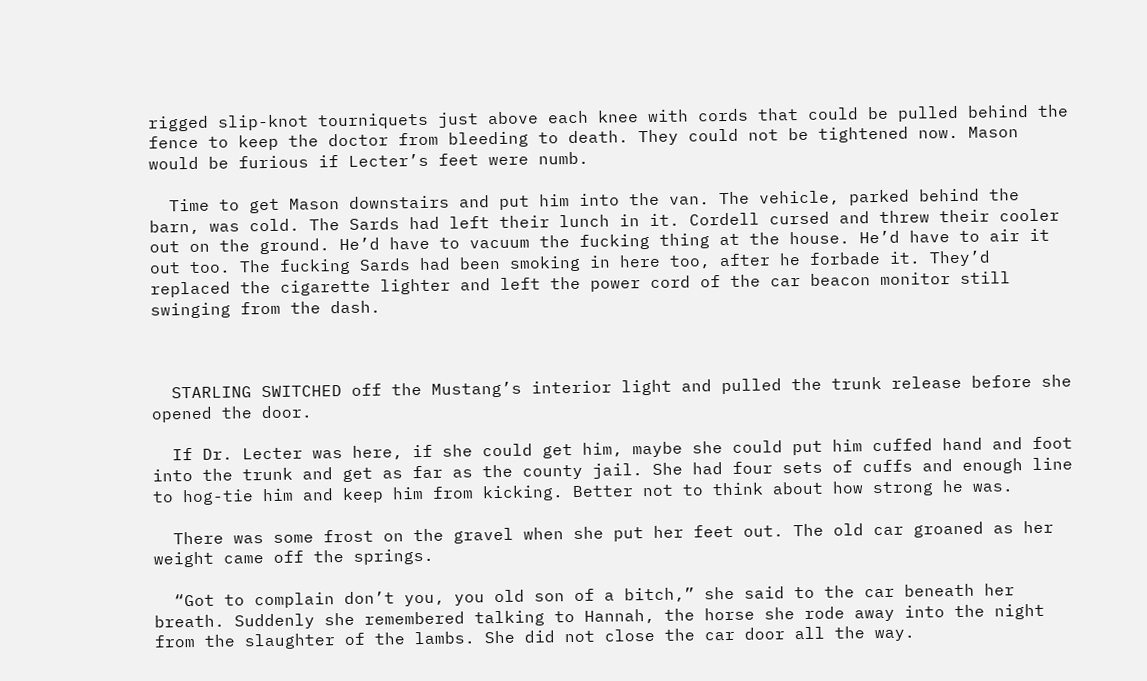rigged slip-knot tourniquets just above each knee with cords that could be pulled behind the fence to keep the doctor from bleeding to death. They could not be tightened now. Mason would be furious if Lecter’s feet were numb.

  Time to get Mason downstairs and put him into the van. The vehicle, parked behind the barn, was cold. The Sards had left their lunch in it. Cordell cursed and threw their cooler out on the ground. He’d have to vacuum the fucking thing at the house. He’d have to air it out too. The fucking Sards had been smoking in here too, after he forbade it. They’d replaced the cigarette lighter and left the power cord of the car beacon monitor still swinging from the dash.



  STARLING SWITCHED off the Mustang’s interior light and pulled the trunk release before she opened the door.

  If Dr. Lecter was here, if she could get him, maybe she could put him cuffed hand and foot into the trunk and get as far as the county jail. She had four sets of cuffs and enough line to hog-tie him and keep him from kicking. Better not to think about how strong he was.

  There was some frost on the gravel when she put her feet out. The old car groaned as her weight came off the springs.

  “Got to complain don’t you, you old son of a bitch,” she said to the car beneath her breath. Suddenly she remembered talking to Hannah, the horse she rode away into the night from the slaughter of the lambs. She did not close the car door all the way.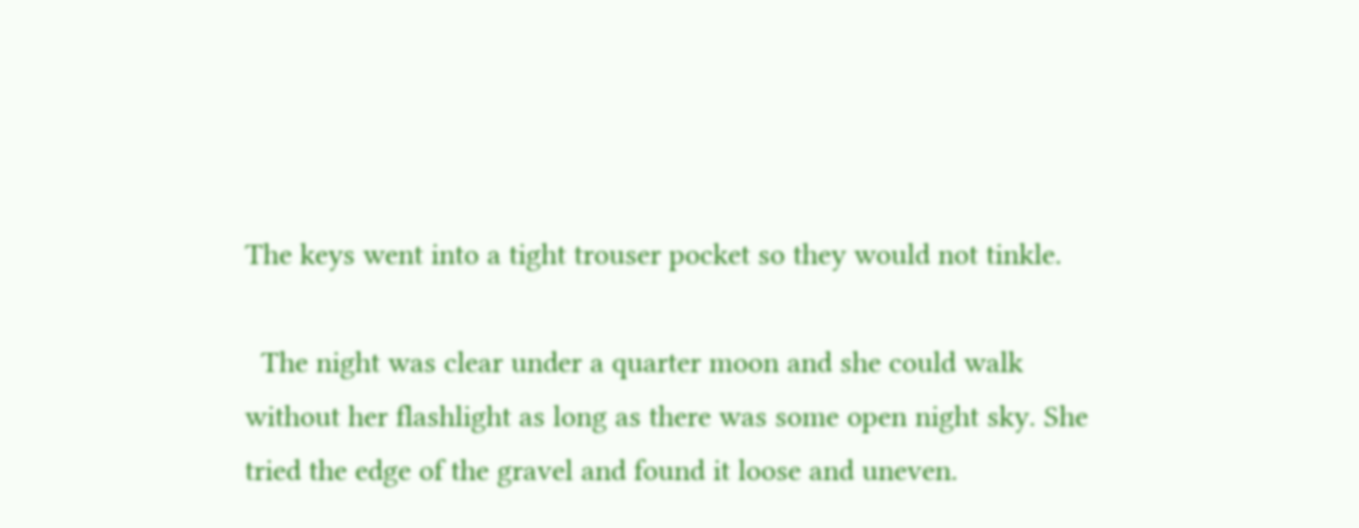The keys went into a tight trouser pocket so they would not tinkle.

  The night was clear under a quarter moon and she could walk without her flashlight as long as there was some open night sky. She tried the edge of the gravel and found it loose and uneven.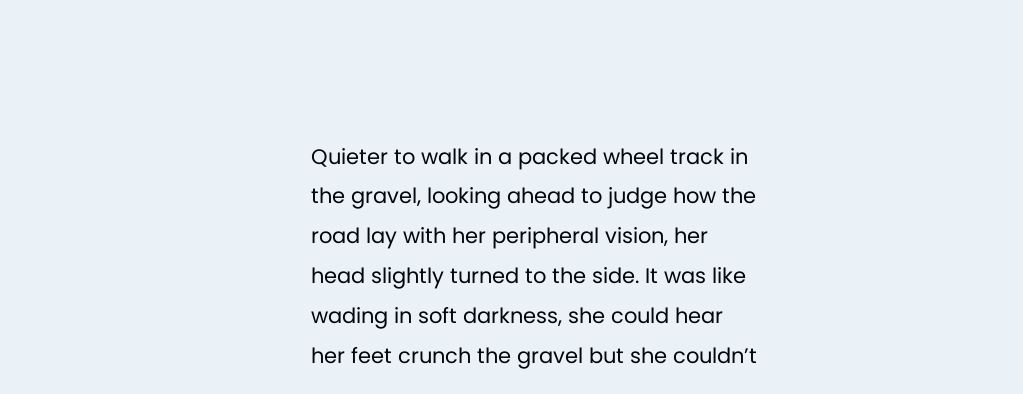Quieter to walk in a packed wheel track in the gravel, looking ahead to judge how the road lay with her peripheral vision, her head slightly turned to the side. It was like wading in soft darkness, she could hear her feet crunch the gravel but she couldn’t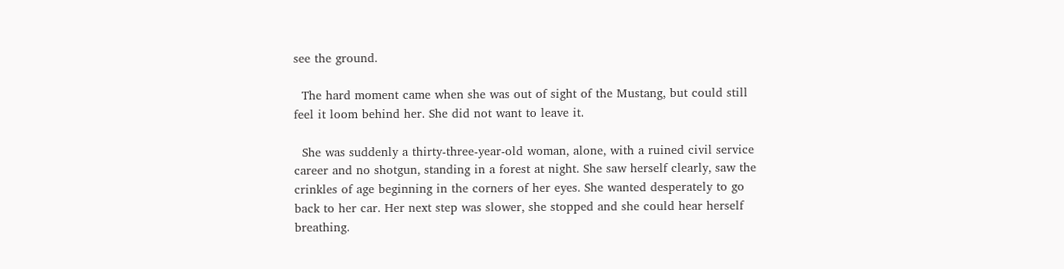see the ground.

  The hard moment came when she was out of sight of the Mustang, but could still feel it loom behind her. She did not want to leave it.

  She was suddenly a thirty-three-year-old woman, alone, with a ruined civil service career and no shotgun, standing in a forest at night. She saw herself clearly, saw the crinkles of age beginning in the corners of her eyes. She wanted desperately to go back to her car. Her next step was slower, she stopped and she could hear herself breathing.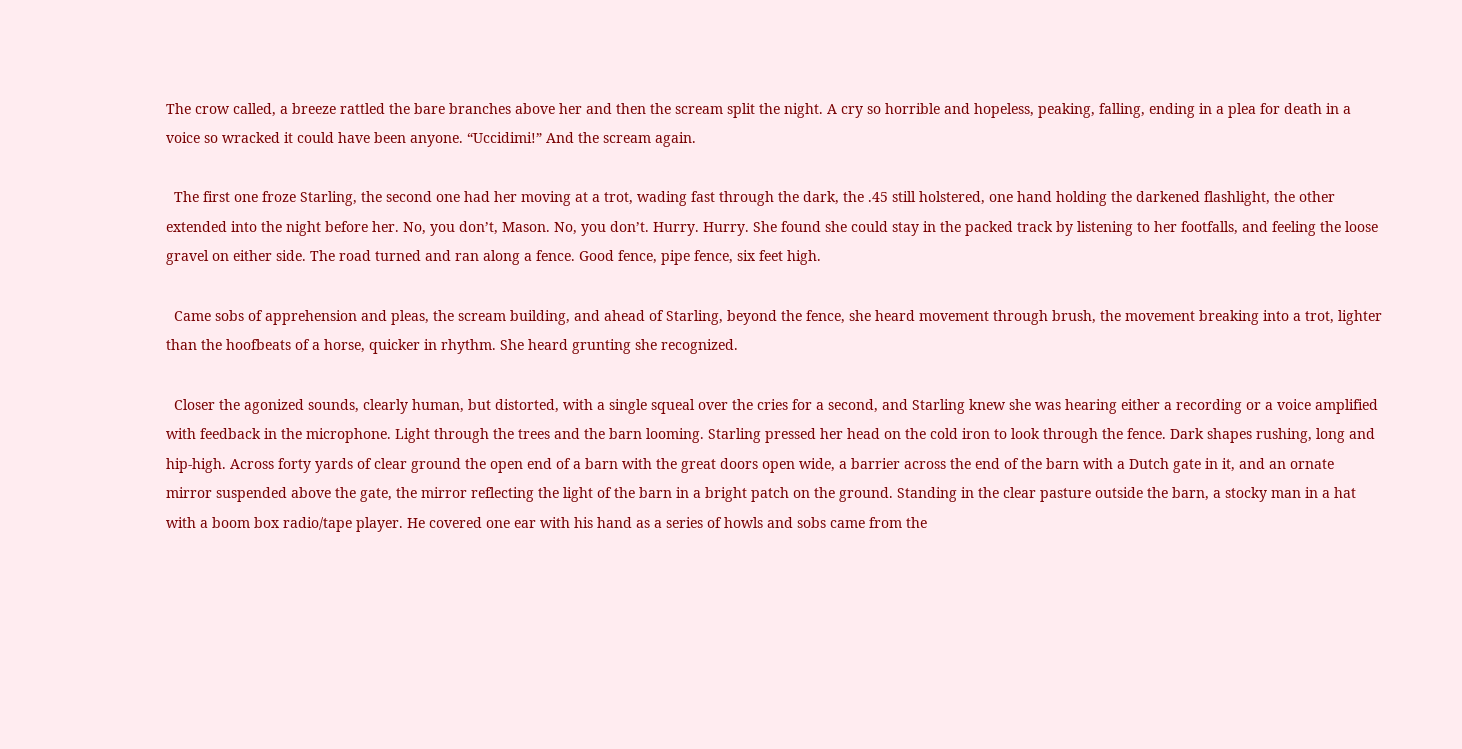The crow called, a breeze rattled the bare branches above her and then the scream split the night. A cry so horrible and hopeless, peaking, falling, ending in a plea for death in a voice so wracked it could have been anyone. “Uccidimi!” And the scream again.

  The first one froze Starling, the second one had her moving at a trot, wading fast through the dark, the .45 still holstered, one hand holding the darkened flashlight, the other extended into the night before her. No, you don’t, Mason. No, you don’t. Hurry. Hurry. She found she could stay in the packed track by listening to her footfalls, and feeling the loose gravel on either side. The road turned and ran along a fence. Good fence, pipe fence, six feet high.

  Came sobs of apprehension and pleas, the scream building, and ahead of Starling, beyond the fence, she heard movement through brush, the movement breaking into a trot, lighter than the hoofbeats of a horse, quicker in rhythm. She heard grunting she recognized.

  Closer the agonized sounds, clearly human, but distorted, with a single squeal over the cries for a second, and Starling knew she was hearing either a recording or a voice amplified with feedback in the microphone. Light through the trees and the barn looming. Starling pressed her head on the cold iron to look through the fence. Dark shapes rushing, long and hip-high. Across forty yards of clear ground the open end of a barn with the great doors open wide, a barrier across the end of the barn with a Dutch gate in it, and an ornate mirror suspended above the gate, the mirror reflecting the light of the barn in a bright patch on the ground. Standing in the clear pasture outside the barn, a stocky man in a hat with a boom box radio/tape player. He covered one ear with his hand as a series of howls and sobs came from the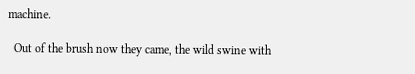machine.

  Out of the brush now they came, the wild swine with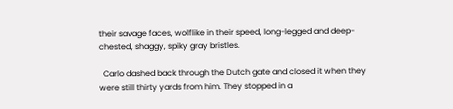their savage faces, wolflike in their speed, long-legged and deep-chested, shaggy, spiky gray bristles.

  Carlo dashed back through the Dutch gate and closed it when they were still thirty yards from him. They stopped in a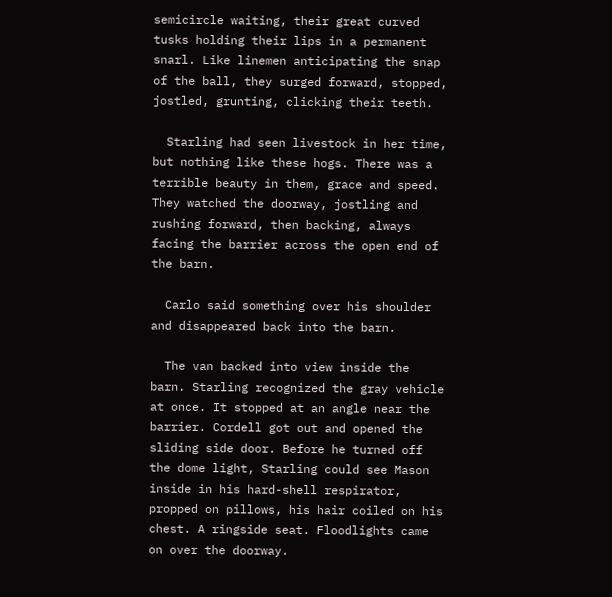semicircle waiting, their great curved tusks holding their lips in a permanent snarl. Like linemen anticipating the snap of the ball, they surged forward, stopped, jostled, grunting, clicking their teeth.

  Starling had seen livestock in her time, but nothing like these hogs. There was a terrible beauty in them, grace and speed. They watched the doorway, jostling and rushing forward, then backing, always facing the barrier across the open end of the barn.

  Carlo said something over his shoulder and disappeared back into the barn.

  The van backed into view inside the barn. Starling recognized the gray vehicle at once. It stopped at an angle near the barrier. Cordell got out and opened the sliding side door. Before he turned off the dome light, Starling could see Mason inside in his hard-shell respirator, propped on pillows, his hair coiled on his chest. A ringside seat. Floodlights came on over the doorway.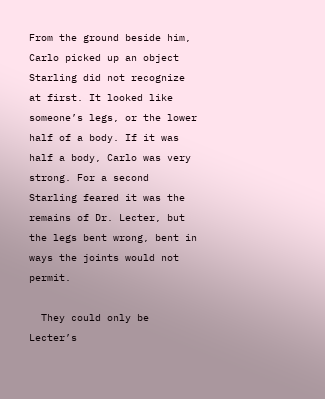From the ground beside him, Carlo picked up an object Starling did not recognize at first. It looked like someone’s legs, or the lower half of a body. If it was half a body, Carlo was very strong. For a second Starling feared it was the remains of Dr. Lecter, but the legs bent wrong, bent in ways the joints would not permit.

  They could only be Lecter’s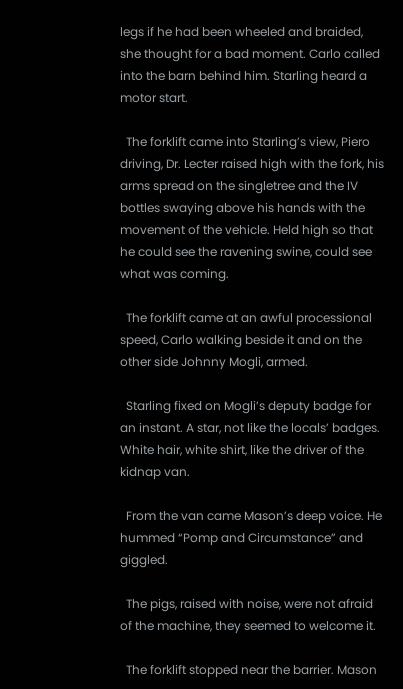legs if he had been wheeled and braided, she thought for a bad moment. Carlo called into the barn behind him. Starling heard a motor start.

  The forklift came into Starling’s view, Piero driving, Dr. Lecter raised high with the fork, his arms spread on the singletree and the IV bottles swaying above his hands with the movement of the vehicle. Held high so that he could see the ravening swine, could see what was coming.

  The forklift came at an awful processional speed, Carlo walking beside it and on the other side Johnny Mogli, armed.

  Starling fixed on Mogli’s deputy badge for an instant. A star, not like the locals’ badges. White hair, white shirt, like the driver of the kidnap van.

  From the van came Mason’s deep voice. He hummed “Pomp and Circumstance” and giggled.

  The pigs, raised with noise, were not afraid of the machine, they seemed to welcome it.

  The forklift stopped near the barrier. Mason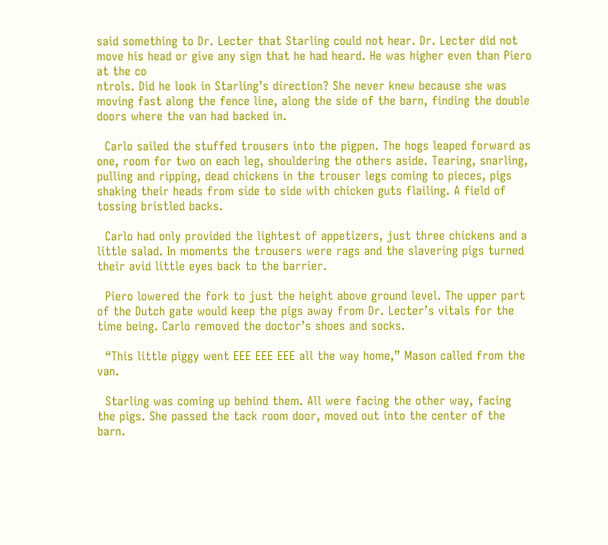said something to Dr. Lecter that Starling could not hear. Dr. Lecter did not move his head or give any sign that he had heard. He was higher even than Piero at the co
ntrols. Did he look in Starling’s direction? She never knew because she was moving fast along the fence line, along the side of the barn, finding the double doors where the van had backed in.

  Carlo sailed the stuffed trousers into the pigpen. The hogs leaped forward as one, room for two on each leg, shouldering the others aside. Tearing, snarling, pulling and ripping, dead chickens in the trouser legs coming to pieces, pigs shaking their heads from side to side with chicken guts flailing. A field of tossing bristled backs.

  Carlo had only provided the lightest of appetizers, just three chickens and a little salad. In moments the trousers were rags and the slavering pigs turned their avid little eyes back to the barrier.

  Piero lowered the fork to just the height above ground level. The upper part of the Dutch gate would keep the pigs away from Dr. Lecter’s vitals for the time being. Carlo removed the doctor’s shoes and socks.

  “This little piggy went EEE EEE EEE all the way home,” Mason called from the van.

  Starling was coming up behind them. All were facing the other way, facing the pigs. She passed the tack room door, moved out into the center of the barn.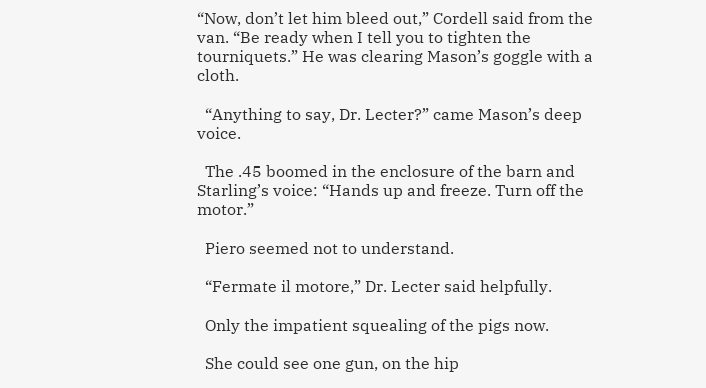“Now, don’t let him bleed out,” Cordell said from the van. “Be ready when I tell you to tighten the tourniquets.” He was clearing Mason’s goggle with a cloth.

  “Anything to say, Dr. Lecter?” came Mason’s deep voice.

  The .45 boomed in the enclosure of the barn and Starling’s voice: “Hands up and freeze. Turn off the motor.”

  Piero seemed not to understand.

  “Fermate il motore,” Dr. Lecter said helpfully.

  Only the impatient squealing of the pigs now.

  She could see one gun, on the hip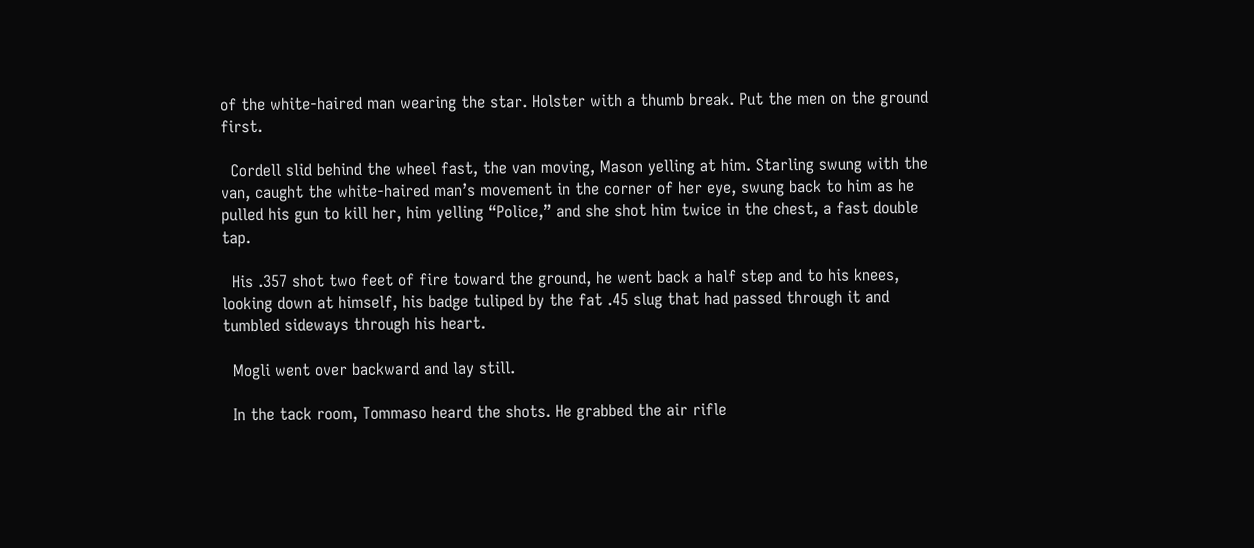of the white-haired man wearing the star. Holster with a thumb break. Put the men on the ground first.

  Cordell slid behind the wheel fast, the van moving, Mason yelling at him. Starling swung with the van, caught the white-haired man’s movement in the corner of her eye, swung back to him as he pulled his gun to kill her, him yelling “Police,” and she shot him twice in the chest, a fast double tap.

  His .357 shot two feet of fire toward the ground, he went back a half step and to his knees, looking down at himself, his badge tuliped by the fat .45 slug that had passed through it and tumbled sideways through his heart.

  Mogli went over backward and lay still.

  In the tack room, Tommaso heard the shots. He grabbed the air rifle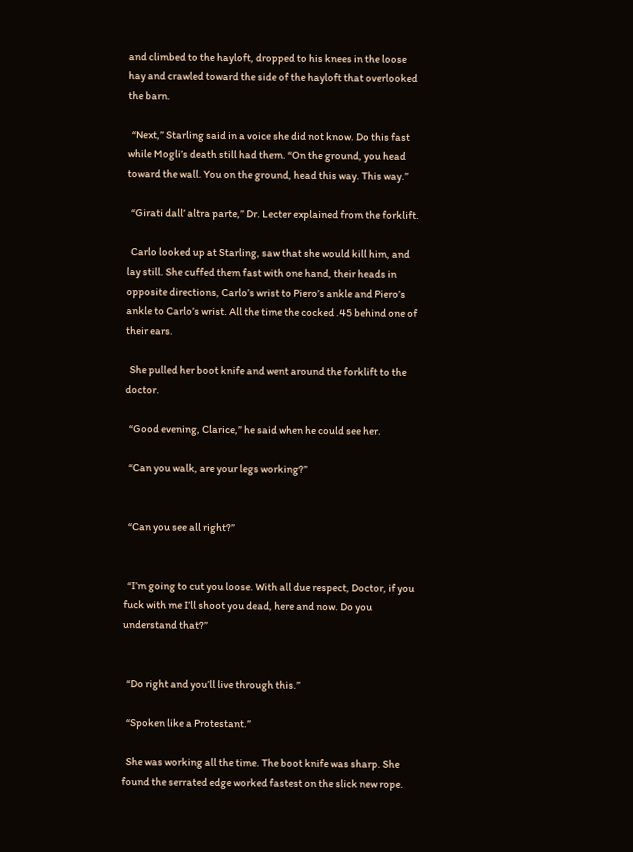and climbed to the hayloft, dropped to his knees in the loose hay and crawled toward the side of the hayloft that overlooked the barn.

  “Next,” Starling said in a voice she did not know. Do this fast while Mogli’s death still had them. “On the ground, you head toward the wall. You on the ground, head this way. This way.”

  “Girati dall’ altra parte,” Dr. Lecter explained from the forklift.

  Carlo looked up at Starling, saw that she would kill him, and lay still. She cuffed them fast with one hand, their heads in opposite directions, Carlo’s wrist to Piero’s ankle and Piero’s ankle to Carlo’s wrist. All the time the cocked .45 behind one of their ears.

  She pulled her boot knife and went around the forklift to the doctor.

  “Good evening, Clarice,” he said when he could see her.

  “Can you walk, are your legs working?”


  “Can you see all right?”


  “I’m going to cut you loose. With all due respect, Doctor, if you fuck with me I’ll shoot you dead, here and now. Do you understand that?”


  “Do right and you’ll live through this.”

  “Spoken like a Protestant.”

  She was working all the time. The boot knife was sharp. She found the serrated edge worked fastest on the slick new rope.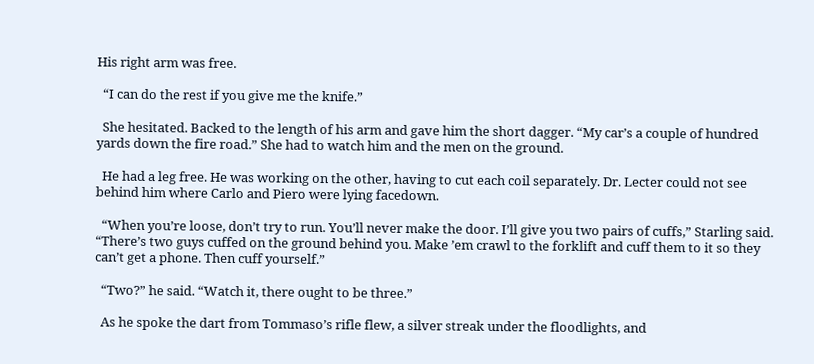His right arm was free.

  “I can do the rest if you give me the knife.”

  She hesitated. Backed to the length of his arm and gave him the short dagger. “My car’s a couple of hundred yards down the fire road.” She had to watch him and the men on the ground.

  He had a leg free. He was working on the other, having to cut each coil separately. Dr. Lecter could not see behind him where Carlo and Piero were lying facedown.

  “When you’re loose, don’t try to run. You’ll never make the door. I’ll give you two pairs of cuffs,” Starling said. “There’s two guys cuffed on the ground behind you. Make ’em crawl to the forklift and cuff them to it so they can’t get a phone. Then cuff yourself.”

  “Two?” he said. “Watch it, there ought to be three.”

  As he spoke the dart from Tommaso’s rifle flew, a silver streak under the floodlights, and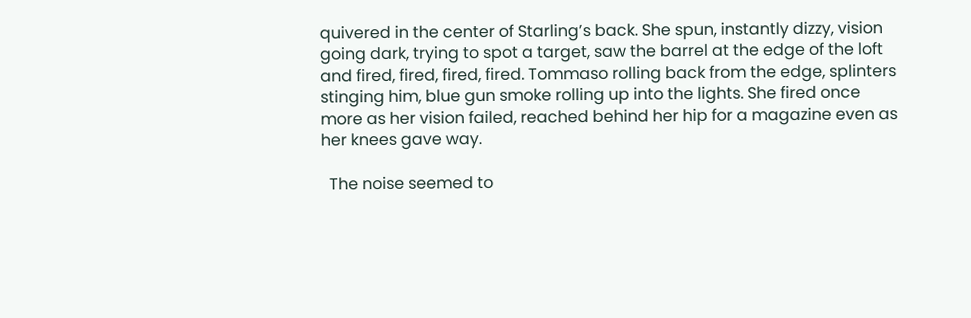quivered in the center of Starling’s back. She spun, instantly dizzy, vision going dark, trying to spot a target, saw the barrel at the edge of the loft and fired, fired, fired, fired. Tommaso rolling back from the edge, splinters stinging him, blue gun smoke rolling up into the lights. She fired once more as her vision failed, reached behind her hip for a magazine even as her knees gave way.

  The noise seemed to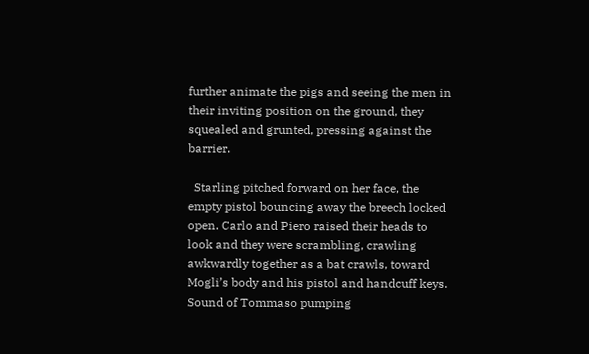further animate the pigs and seeing the men in their inviting position on the ground, they squealed and grunted, pressing against the barrier.

  Starling pitched forward on her face, the empty pistol bouncing away the breech locked open. Carlo and Piero raised their heads to look and they were scrambling, crawling awkwardly together as a bat crawls, toward Mogli’s body and his pistol and handcuff keys. Sound of Tommaso pumping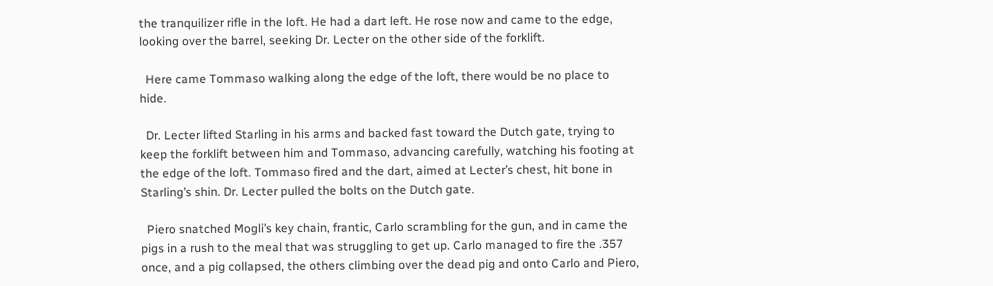the tranquilizer rifle in the loft. He had a dart left. He rose now and came to the edge, looking over the barrel, seeking Dr. Lecter on the other side of the forklift.

  Here came Tommaso walking along the edge of the loft, there would be no place to hide.

  Dr. Lecter lifted Starling in his arms and backed fast toward the Dutch gate, trying to keep the forklift between him and Tommaso, advancing carefully, watching his footing at the edge of the loft. Tommaso fired and the dart, aimed at Lecter’s chest, hit bone in Starling’s shin. Dr. Lecter pulled the bolts on the Dutch gate.

  Piero snatched Mogli’s key chain, frantic, Carlo scrambling for the gun, and in came the pigs in a rush to the meal that was struggling to get up. Carlo managed to fire the .357 once, and a pig collapsed, the others climbing over the dead pig and onto Carlo and Piero,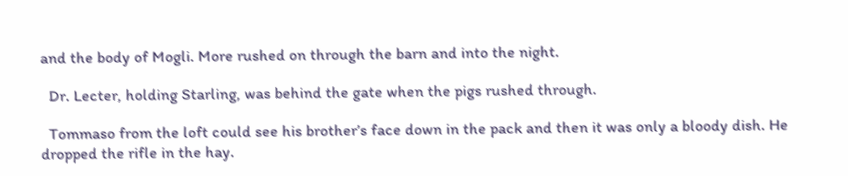and the body of Mogli. More rushed on through the barn and into the night.

  Dr. Lecter, holding Starling, was behind the gate when the pigs rushed through.

  Tommaso from the loft could see his brother’s face down in the pack and then it was only a bloody dish. He dropped the rifle in the hay.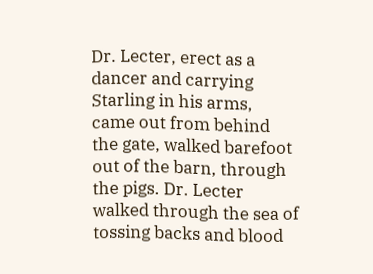Dr. Lecter, erect as a dancer and carrying Starling in his arms, came out from behind the gate, walked barefoot out of the barn, through the pigs. Dr. Lecter walked through the sea of tossing backs and blood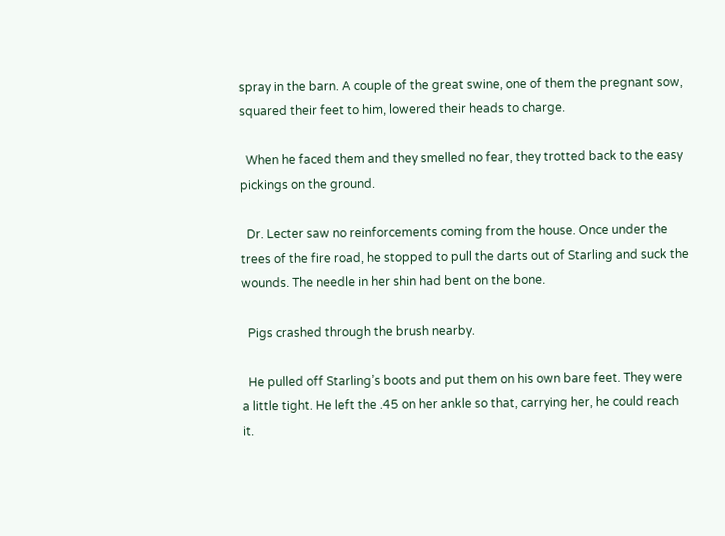spray in the barn. A couple of the great swine, one of them the pregnant sow, squared their feet to him, lowered their heads to charge.

  When he faced them and they smelled no fear, they trotted back to the easy pickings on the ground.

  Dr. Lecter saw no reinforcements coming from the house. Once under the trees of the fire road, he stopped to pull the darts out of Starling and suck the wounds. The needle in her shin had bent on the bone.

  Pigs crashed through the brush nearby.

  He pulled off Starling’s boots and put them on his own bare feet. They were a little tight. He left the .45 on her ankle so that, carrying her, he could reach it.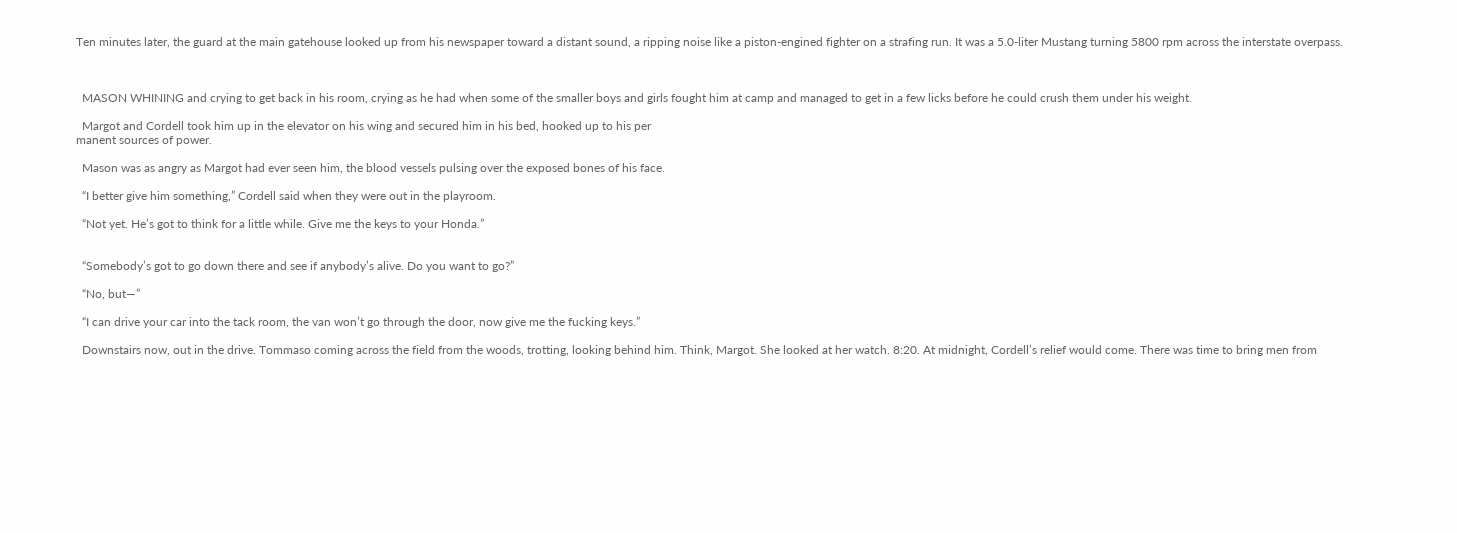Ten minutes later, the guard at the main gatehouse looked up from his newspaper toward a distant sound, a ripping noise like a piston-engined fighter on a strafing run. It was a 5.0-liter Mustang turning 5800 rpm across the interstate overpass.



  MASON WHINING and crying to get back in his room, crying as he had when some of the smaller boys and girls fought him at camp and managed to get in a few licks before he could crush them under his weight.

  Margot and Cordell took him up in the elevator on his wing and secured him in his bed, hooked up to his per
manent sources of power.

  Mason was as angry as Margot had ever seen him, the blood vessels pulsing over the exposed bones of his face.

  “I better give him something,” Cordell said when they were out in the playroom.

  “Not yet. He’s got to think for a little while. Give me the keys to your Honda.”


  “Somebody’s got to go down there and see if anybody’s alive. Do you want to go?”

  “No, but—”

  “I can drive your car into the tack room, the van won’t go through the door, now give me the fucking keys.”

  Downstairs now, out in the drive. Tommaso coming across the field from the woods, trotting, looking behind him. Think, Margot. She looked at her watch. 8:20. At midnight, Cordell’s relief would come. There was time to bring men from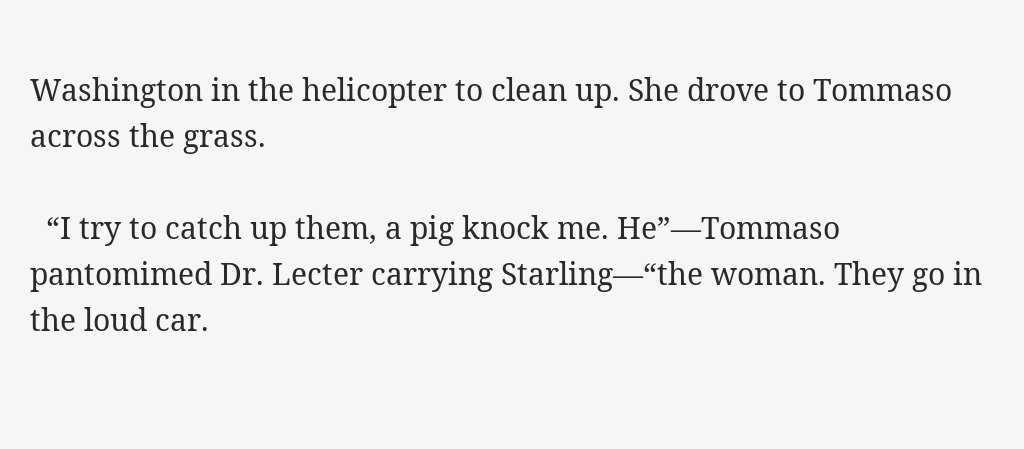Washington in the helicopter to clean up. She drove to Tommaso across the grass.

  “I try to catch up them, a pig knock me. He”—Tommaso pantomimed Dr. Lecter carrying Starling—“the woman. They go in the loud car.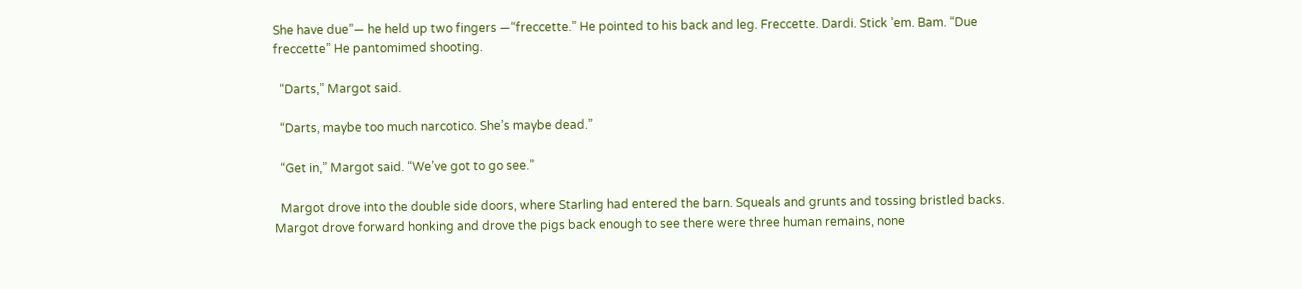She have due”— he held up two fingers —“freccette.” He pointed to his back and leg. Freccette. Dardi. Stick ’em. Bam. “Due freccette” He pantomimed shooting.

  “Darts,” Margot said.

  “Darts, maybe too much narcotico. She’s maybe dead.”

  “Get in,” Margot said. “We’ve got to go see.”

  Margot drove into the double side doors, where Starling had entered the barn. Squeals and grunts and tossing bristled backs. Margot drove forward honking and drove the pigs back enough to see there were three human remains, none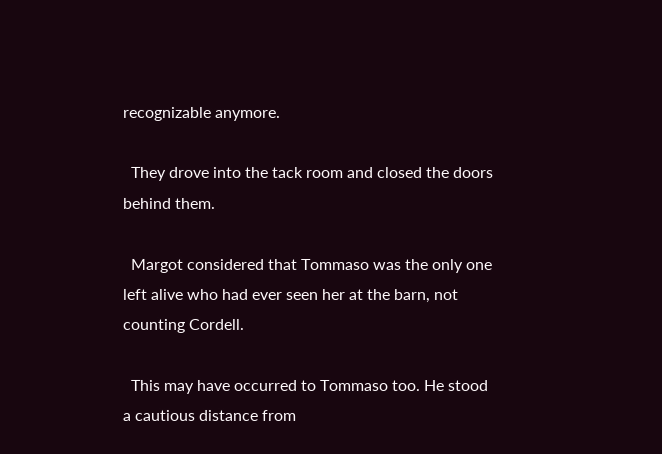recognizable anymore.

  They drove into the tack room and closed the doors behind them.

  Margot considered that Tommaso was the only one left alive who had ever seen her at the barn, not counting Cordell.

  This may have occurred to Tommaso too. He stood a cautious distance from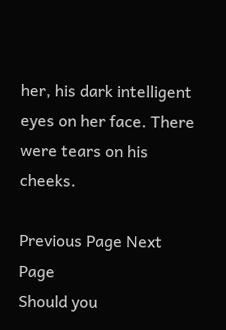her, his dark intelligent eyes on her face. There were tears on his cheeks.

Previous Page Next Page
Should you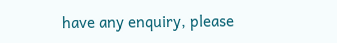have any enquiry, please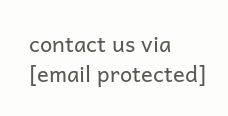contact us via [email protected]